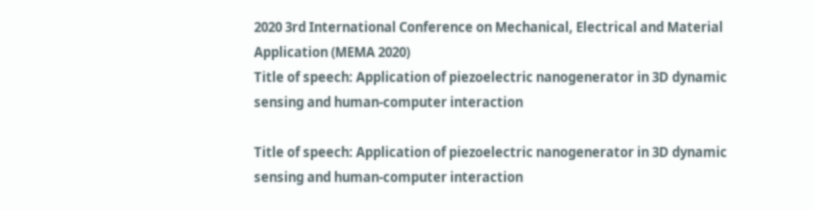2020 3rd International Conference on Mechanical, Electrical and Material Application (MEMA 2020)
Title of speech: Application of piezoelectric nanogenerator in 3D dynamic sensing and human-computer interaction

Title of speech: Application of piezoelectric nanogenerator in 3D dynamic sensing and human-computer interaction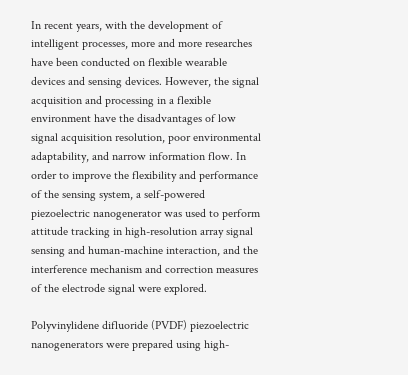In recent years, with the development of intelligent processes, more and more researches have been conducted on flexible wearable devices and sensing devices. However, the signal acquisition and processing in a flexible environment have the disadvantages of low signal acquisition resolution, poor environmental adaptability, and narrow information flow. In order to improve the flexibility and performance of the sensing system, a self-powered piezoelectric nanogenerator was used to perform attitude tracking in high-resolution array signal sensing and human-machine interaction, and the interference mechanism and correction measures of the electrode signal were explored.

Polyvinylidene difluoride (PVDF) piezoelectric nanogenerators were prepared using high-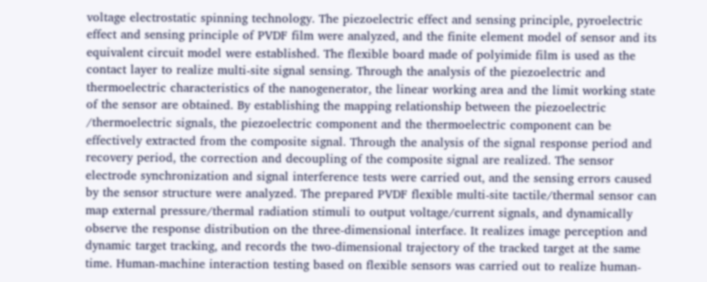voltage electrostatic spinning technology. The piezoelectric effect and sensing principle, pyroelectric effect and sensing principle of PVDF film were analyzed, and the finite element model of sensor and its equivalent circuit model were established. The flexible board made of polyimide film is used as the contact layer to realize multi-site signal sensing. Through the analysis of the piezoelectric and thermoelectric characteristics of the nanogenerator, the linear working area and the limit working state of the sensor are obtained. By establishing the mapping relationship between the piezoelectric /thermoelectric signals, the piezoelectric component and the thermoelectric component can be effectively extracted from the composite signal. Through the analysis of the signal response period and recovery period, the correction and decoupling of the composite signal are realized. The sensor electrode synchronization and signal interference tests were carried out, and the sensing errors caused by the sensor structure were analyzed. The prepared PVDF flexible multi-site tactile/thermal sensor can map external pressure/thermal radiation stimuli to output voltage/current signals, and dynamically observe the response distribution on the three-dimensional interface. It realizes image perception and dynamic target tracking, and records the two-dimensional trajectory of the tracked target at the same time. Human-machine interaction testing based on flexible sensors was carried out to realize human-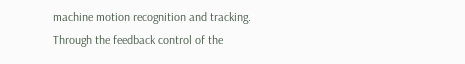machine motion recognition and tracking. Through the feedback control of the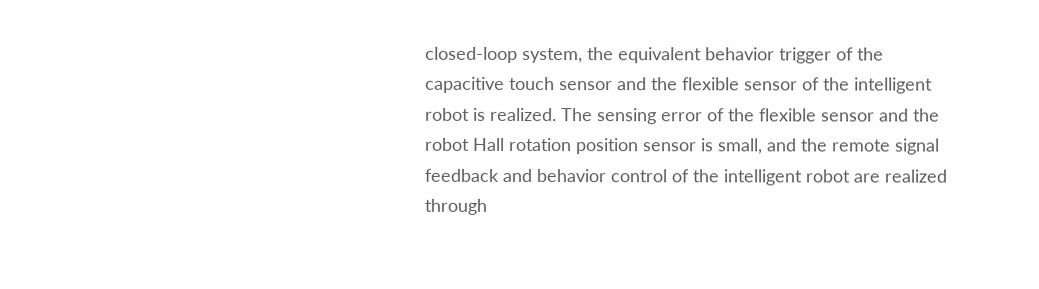closed-loop system, the equivalent behavior trigger of the capacitive touch sensor and the flexible sensor of the intelligent robot is realized. The sensing error of the flexible sensor and the robot Hall rotation position sensor is small, and the remote signal feedback and behavior control of the intelligent robot are realized through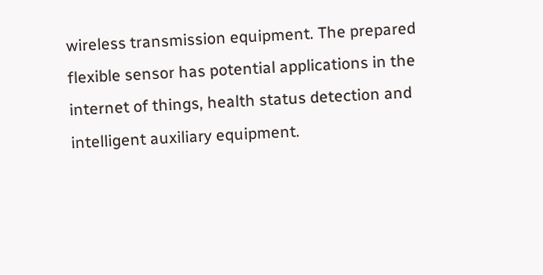wireless transmission equipment. The prepared flexible sensor has potential applications in the internet of things, health status detection and intelligent auxiliary equipment.